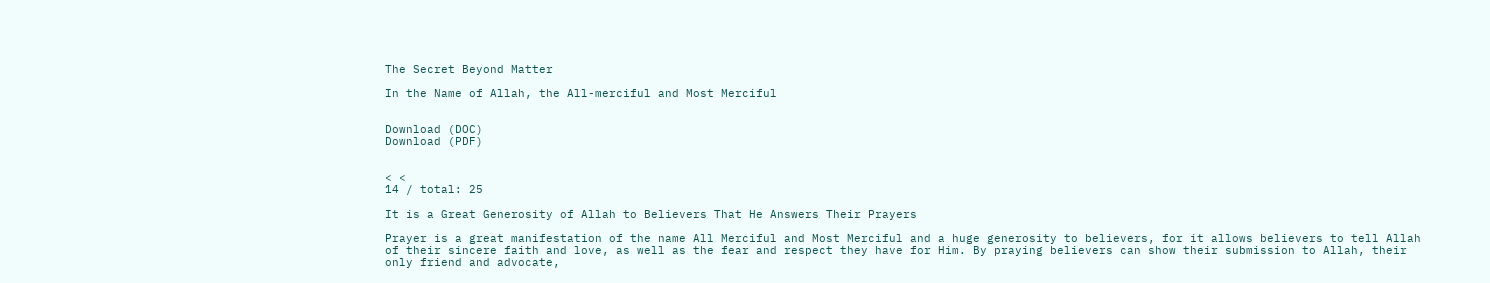The Secret Beyond Matter

In the Name of Allah, the All-merciful and Most Merciful


Download (DOC)
Download (PDF)


< <
14 / total: 25

It is a Great Generosity of Allah to Believers That He Answers Their Prayers

Prayer is a great manifestation of the name All Merciful and Most Merciful and a huge generosity to believers, for it allows believers to tell Allah of their sincere faith and love, as well as the fear and respect they have for Him. By praying believers can show their submission to Allah, their only friend and advocate,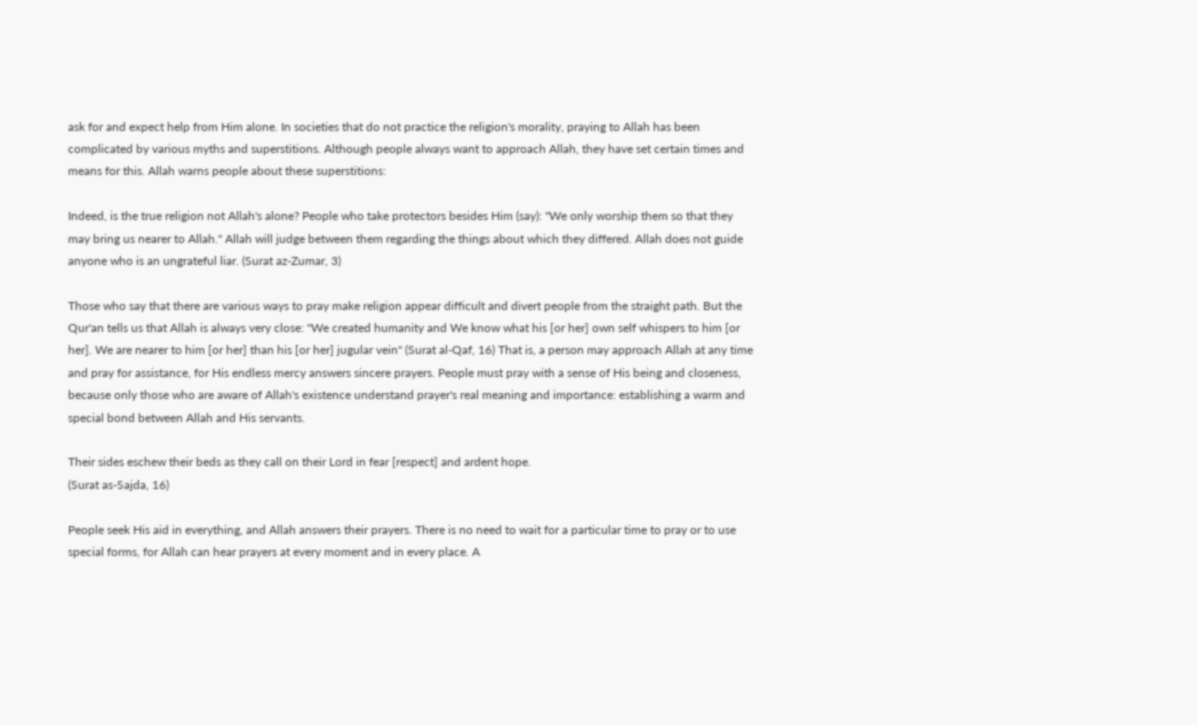ask for and expect help from Him alone. In societies that do not practice the religion's morality, praying to Allah has been complicated by various myths and superstitions. Although people always want to approach Allah, they have set certain times and means for this. Allah warns people about these superstitions:

Indeed, is the true religion not Allah's alone? People who take protectors besides Him (say): "We only worship them so that they may bring us nearer to Allah." Allah will judge between them regarding the things about which they differed. Allah does not guide anyone who is an ungrateful liar. (Surat az-Zumar, 3)

Those who say that there are various ways to pray make religion appear difficult and divert people from the straight path. But the Qur'an tells us that Allah is always very close: "We created humanity and We know what his [or her] own self whispers to him [or her]. We are nearer to him [or her] than his [or her] jugular vein" (Surat al-Qaf, 16) That is, a person may approach Allah at any time and pray for assistance, for His endless mercy answers sincere prayers. People must pray with a sense of His being and closeness, because only those who are aware of Allah's existence understand prayer's real meaning and importance: establishing a warm and special bond between Allah and His servants.

Their sides eschew their beds as they call on their Lord in fear [respect] and ardent hope.
(Surat as-Sajda, 16)

People seek His aid in everything, and Allah answers their prayers. There is no need to wait for a particular time to pray or to use special forms, for Allah can hear prayers at every moment and in every place. A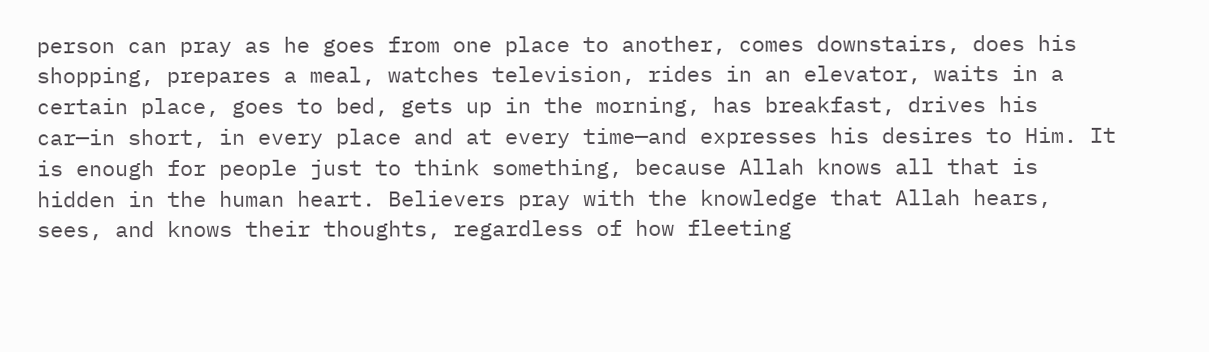person can pray as he goes from one place to another, comes downstairs, does his shopping, prepares a meal, watches television, rides in an elevator, waits in a certain place, goes to bed, gets up in the morning, has breakfast, drives his car—in short, in every place and at every time—and expresses his desires to Him. It is enough for people just to think something, because Allah knows all that is hidden in the human heart. Believers pray with the knowledge that Allah hears, sees, and knows their thoughts, regardless of how fleeting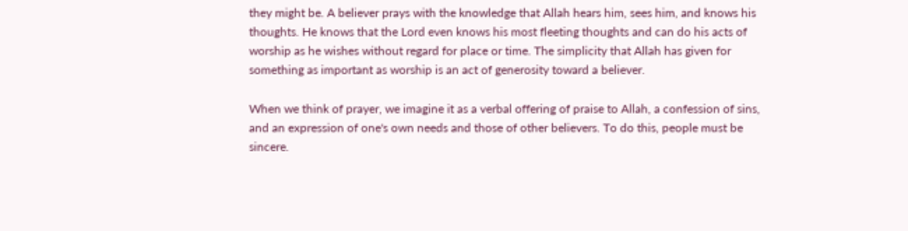they might be. A believer prays with the knowledge that Allah hears him, sees him, and knows his thoughts. He knows that the Lord even knows his most fleeting thoughts and can do his acts of worship as he wishes without regard for place or time. The simplicity that Allah has given for something as important as worship is an act of generosity toward a believer.

When we think of prayer, we imagine it as a verbal offering of praise to Allah, a confession of sins, and an expression of one's own needs and those of other believers. To do this, people must be sincere.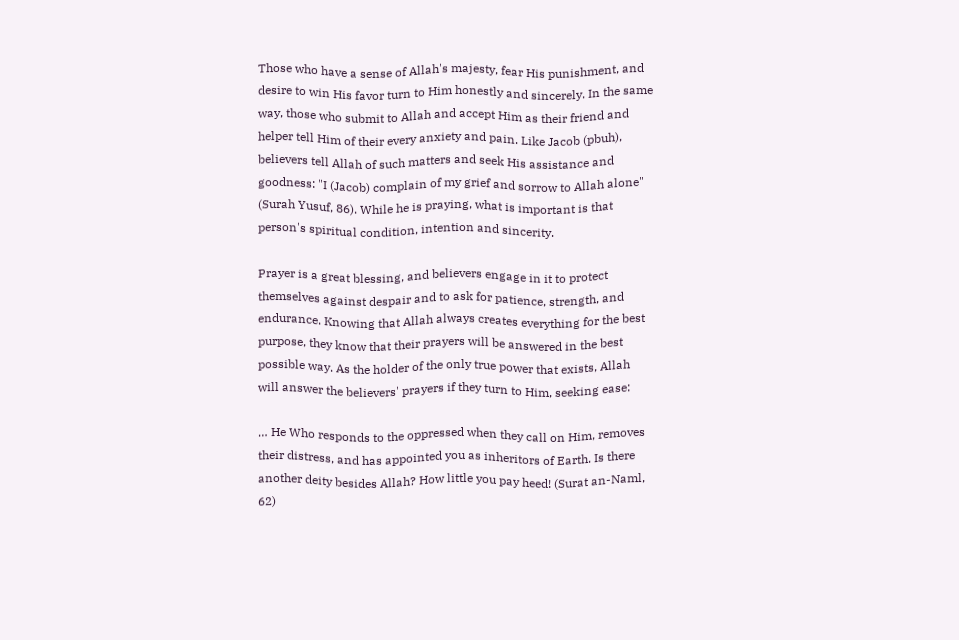Those who have a sense of Allah's majesty, fear His punishment, and desire to win His favor turn to Him honestly and sincerely. In the same way, those who submit to Allah and accept Him as their friend and helper tell Him of their every anxiety and pain. Like Jacob (pbuh), believers tell Allah of such matters and seek His assistance and goodness: "I (Jacob) complain of my grief and sorrow to Allah alone" (Surah Yusuf, 86). While he is praying, what is important is that person's spiritual condition, intention and sincerity.

Prayer is a great blessing, and believers engage in it to protect themselves against despair and to ask for patience, strength, and endurance. Knowing that Allah always creates everything for the best purpose, they know that their prayers will be answered in the best possible way. As the holder of the only true power that exists, Allah will answer the believers' prayers if they turn to Him, seeking ease:

… He Who responds to the oppressed when they call on Him, removes their distress, and has appointed you as inheritors of Earth. Is there another deity besides Allah? How little you pay heed! (Surat an-Naml, 62)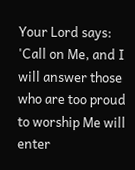Your Lord says: 'Call on Me, and I will answer those who are too proud to worship Me will enter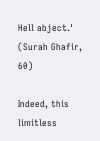Hell abject.' (Surah Ghafir, 60)

Indeed, this limitless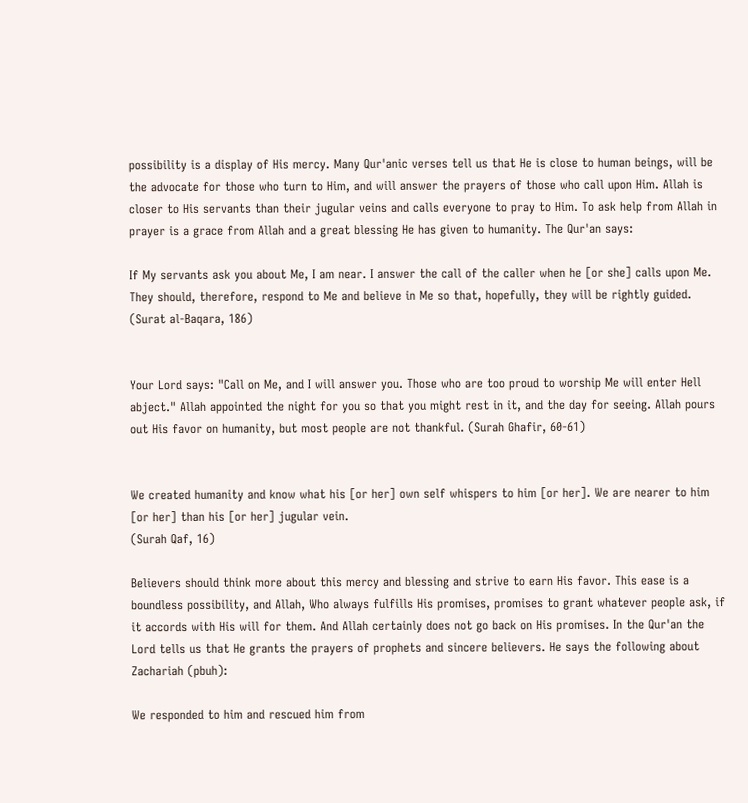possibility is a display of His mercy. Many Qur'anic verses tell us that He is close to human beings, will be the advocate for those who turn to Him, and will answer the prayers of those who call upon Him. Allah is closer to His servants than their jugular veins and calls everyone to pray to Him. To ask help from Allah in prayer is a grace from Allah and a great blessing He has given to humanity. The Qur'an says:

If My servants ask you about Me, I am near. I answer the call of the caller when he [or she] calls upon Me. They should, therefore, respond to Me and believe in Me so that, hopefully, they will be rightly guided. (Surat al-Baqara, 186)


Your Lord says: "Call on Me, and I will answer you. Those who are too proud to worship Me will enter Hell abject." Allah appointed the night for you so that you might rest in it, and the day for seeing. Allah pours out His favor on humanity, but most people are not thankful. (Surah Ghafir, 60-61)


We created humanity and know what his [or her] own self whispers to him [or her]. We are nearer to him [or her] than his [or her] jugular vein.
(Surah Qaf, 16)

Believers should think more about this mercy and blessing and strive to earn His favor. This ease is a boundless possibility, and Allah, Who always fulfills His promises, promises to grant whatever people ask, if it accords with His will for them. And Allah certainly does not go back on His promises. In the Qur'an the Lord tells us that He grants the prayers of prophets and sincere believers. He says the following about Zachariah (pbuh):

We responded to him and rescued him from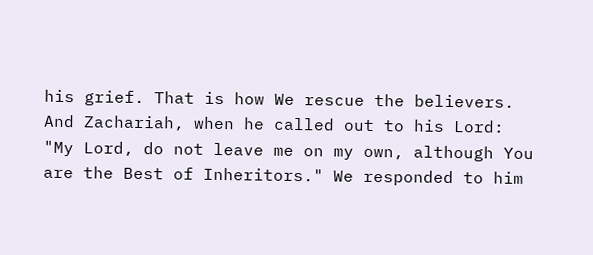his grief. That is how We rescue the believers. And Zachariah, when he called out to his Lord: "My Lord, do not leave me on my own, although You are the Best of Inheritors." We responded to him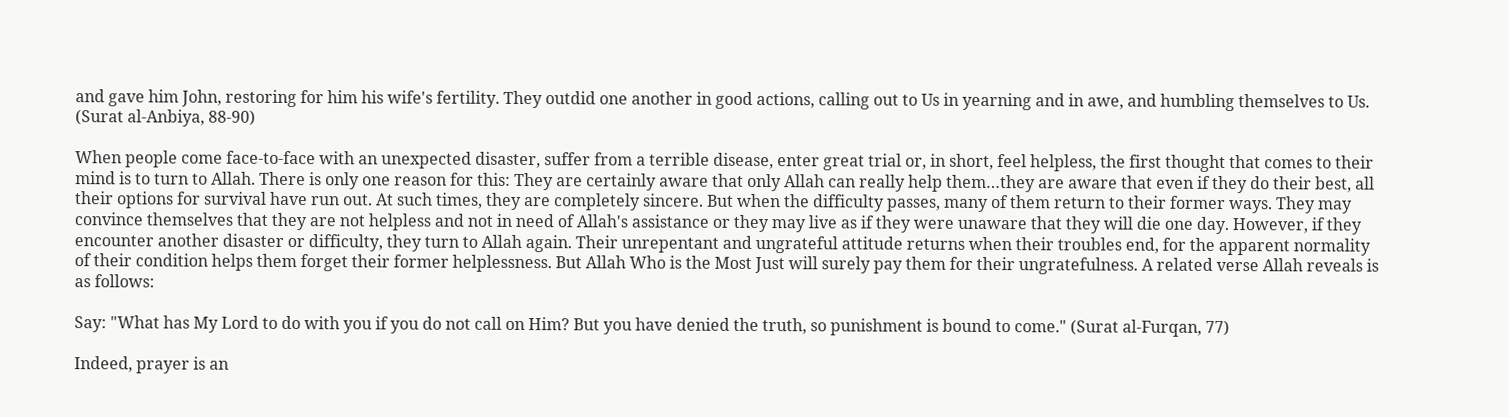and gave him John, restoring for him his wife's fertility. They outdid one another in good actions, calling out to Us in yearning and in awe, and humbling themselves to Us. (Surat al-Anbiya, 88-90)

When people come face-to-face with an unexpected disaster, suffer from a terrible disease, enter great trial or, in short, feel helpless, the first thought that comes to their mind is to turn to Allah. There is only one reason for this: They are certainly aware that only Allah can really help them…they are aware that even if they do their best, all their options for survival have run out. At such times, they are completely sincere. But when the difficulty passes, many of them return to their former ways. They may convince themselves that they are not helpless and not in need of Allah's assistance or they may live as if they were unaware that they will die one day. However, if they encounter another disaster or difficulty, they turn to Allah again. Their unrepentant and ungrateful attitude returns when their troubles end, for the apparent normality of their condition helps them forget their former helplessness. But Allah Who is the Most Just will surely pay them for their ungratefulness. A related verse Allah reveals is as follows:

Say: "What has My Lord to do with you if you do not call on Him? But you have denied the truth, so punishment is bound to come." (Surat al-Furqan, 77)

Indeed, prayer is an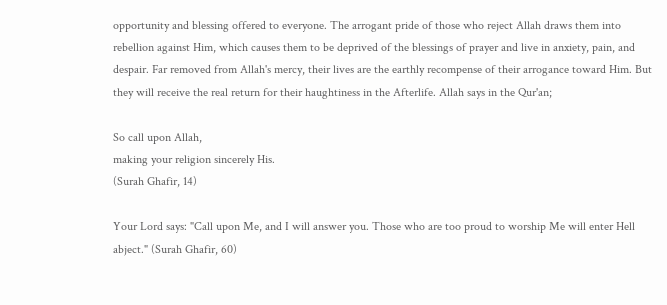opportunity and blessing offered to everyone. The arrogant pride of those who reject Allah draws them into rebellion against Him, which causes them to be deprived of the blessings of prayer and live in anxiety, pain, and despair. Far removed from Allah's mercy, their lives are the earthly recompense of their arrogance toward Him. But they will receive the real return for their haughtiness in the Afterlife. Allah says in the Qur'an;

So call upon Allah,
making your religion sincerely His.
(Surah Ghafir, 14)

Your Lord says: "Call upon Me, and I will answer you. Those who are too proud to worship Me will enter Hell abject." (Surah Ghafir, 60)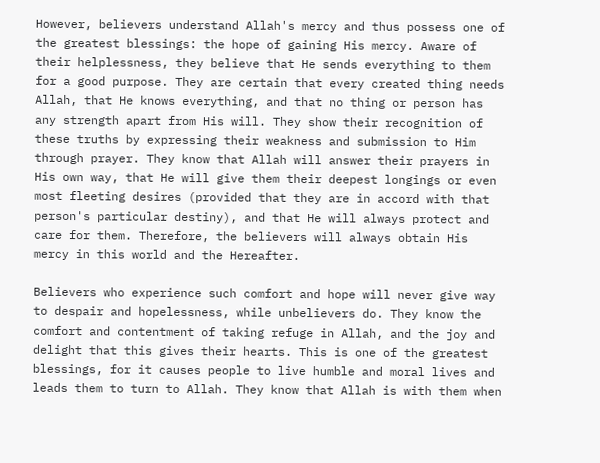However, believers understand Allah's mercy and thus possess one of the greatest blessings: the hope of gaining His mercy. Aware of their helplessness, they believe that He sends everything to them for a good purpose. They are certain that every created thing needs Allah, that He knows everything, and that no thing or person has any strength apart from His will. They show their recognition of these truths by expressing their weakness and submission to Him through prayer. They know that Allah will answer their prayers in His own way, that He will give them their deepest longings or even most fleeting desires (provided that they are in accord with that person's particular destiny), and that He will always protect and care for them. Therefore, the believers will always obtain His mercy in this world and the Hereafter.

Believers who experience such comfort and hope will never give way to despair and hopelessness, while unbelievers do. They know the comfort and contentment of taking refuge in Allah, and the joy and delight that this gives their hearts. This is one of the greatest blessings, for it causes people to live humble and moral lives and leads them to turn to Allah. They know that Allah is with them when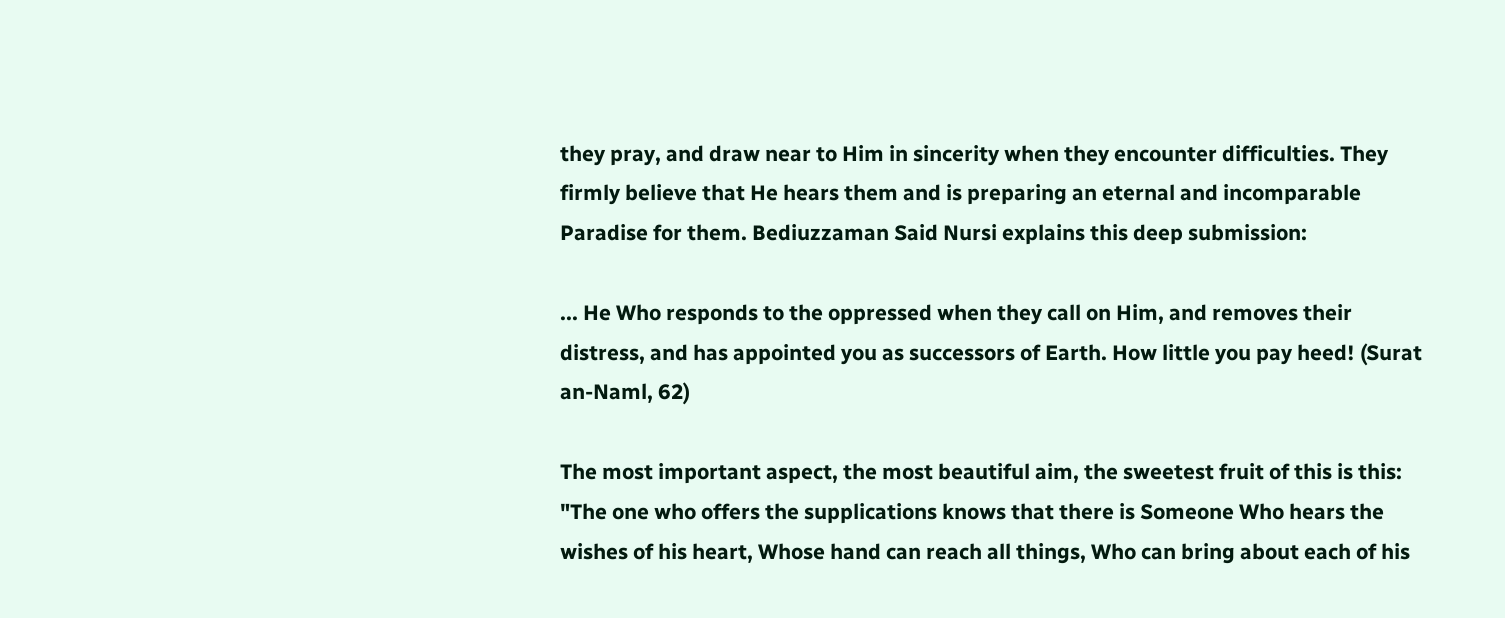they pray, and draw near to Him in sincerity when they encounter difficulties. They firmly believe that He hears them and is preparing an eternal and incomparable Paradise for them. Bediuzzaman Said Nursi explains this deep submission:

... He Who responds to the oppressed when they call on Him, and removes their distress, and has appointed you as successors of Earth. How little you pay heed! (Surat an-Naml, 62)

The most important aspect, the most beautiful aim, the sweetest fruit of this is this: "The one who offers the supplications knows that there is Someone Who hears the wishes of his heart, Whose hand can reach all things, Who can bring about each of his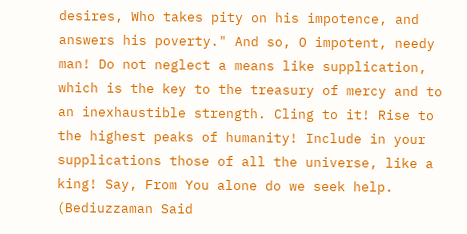desires, Who takes pity on his impotence, and answers his poverty." And so, O impotent, needy man! Do not neglect a means like supplication, which is the key to the treasury of mercy and to an inexhaustible strength. Cling to it! Rise to the highest peaks of humanity! Include in your supplications those of all the universe, like a king! Say, From You alone do we seek help. (Bediuzzaman Said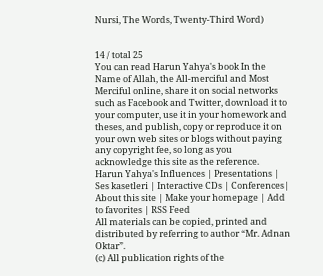Nursi, The Words, Twenty-Third Word)


14 / total 25
You can read Harun Yahya's book In the Name of Allah, the All-merciful and Most Merciful online, share it on social networks such as Facebook and Twitter, download it to your computer, use it in your homework and theses, and publish, copy or reproduce it on your own web sites or blogs without paying any copyright fee, so long as you acknowledge this site as the reference.
Harun Yahya's Influences | Presentations | Ses kasetleri | Interactive CDs | Conferences| About this site | Make your homepage | Add to favorites | RSS Feed
All materials can be copied, printed and distributed by referring to author “Mr. Adnan Oktar”.
(c) All publication rights of the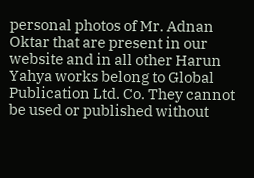personal photos of Mr. Adnan Oktar that are present in our website and in all other Harun Yahya works belong to Global Publication Ltd. Co. They cannot be used or published without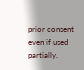prior consent even if used partially.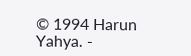© 1994 Harun Yahya. -